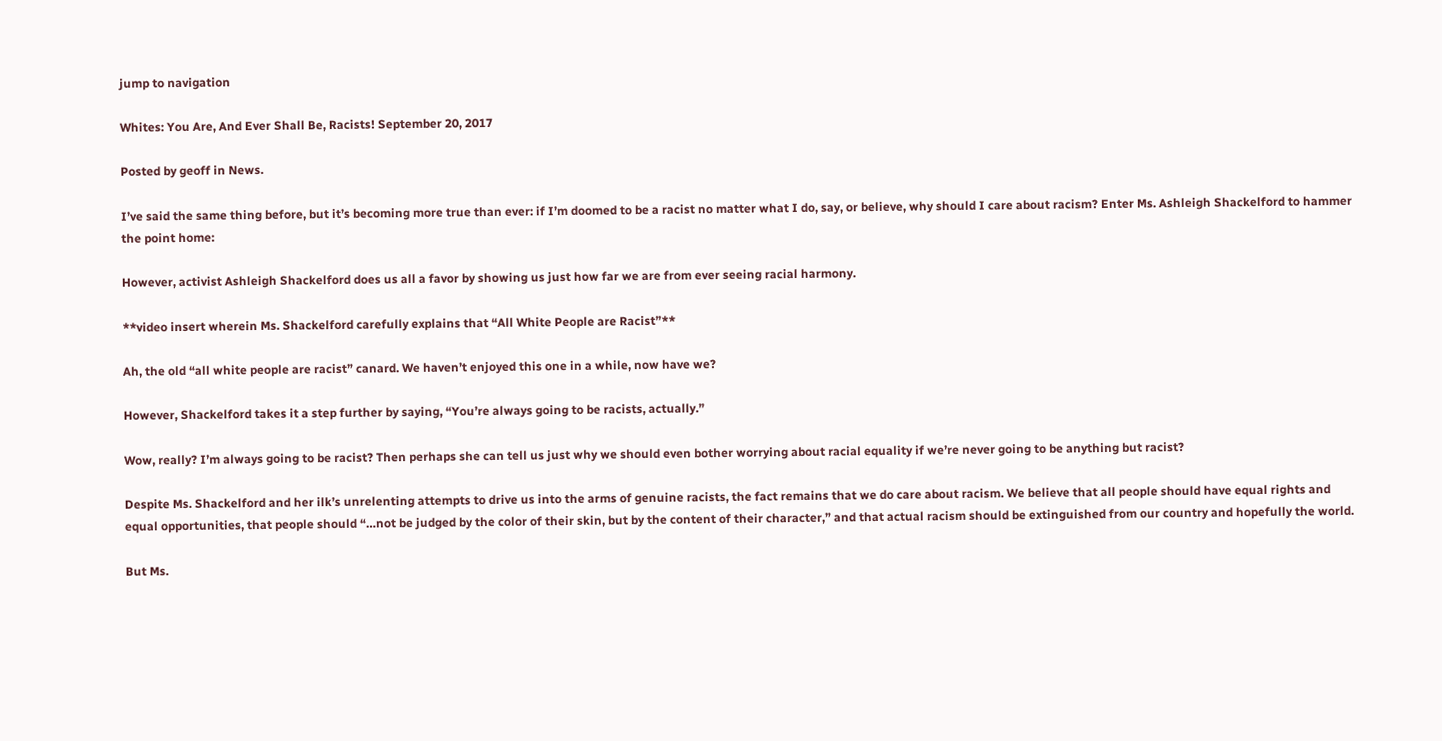jump to navigation

Whites: You Are, And Ever Shall Be, Racists! September 20, 2017

Posted by geoff in News.

I’ve said the same thing before, but it’s becoming more true than ever: if I’m doomed to be a racist no matter what I do, say, or believe, why should I care about racism? Enter Ms. Ashleigh Shackelford to hammer the point home:

However, activist Ashleigh Shackelford does us all a favor by showing us just how far we are from ever seeing racial harmony.

**video insert wherein Ms. Shackelford carefully explains that “All White People are Racist”**

Ah, the old “all white people are racist” canard. We haven’t enjoyed this one in a while, now have we?

However, Shackelford takes it a step further by saying, “You’re always going to be racists, actually.”

Wow, really? I’m always going to be racist? Then perhaps she can tell us just why we should even bother worrying about racial equality if we’re never going to be anything but racist?

Despite Ms. Shackelford and her ilk’s unrelenting attempts to drive us into the arms of genuine racists, the fact remains that we do care about racism. We believe that all people should have equal rights and equal opportunities, that people should “…not be judged by the color of their skin, but by the content of their character,” and that actual racism should be extinguished from our country and hopefully the world.

But Ms.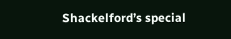Shackelford’s special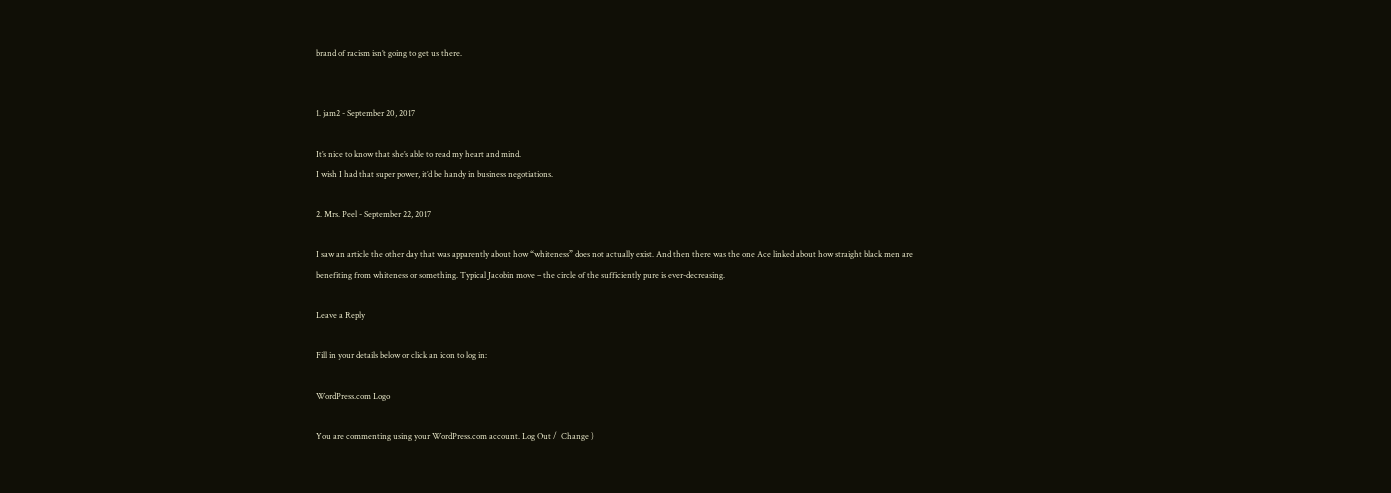brand of racism isn’t going to get us there.


1. jam2 - September 20, 2017

It’s nice to know that she’s able to read my heart and mind.
I wish I had that super power, it’d be handy in business negotiations.

2. Mrs. Peel - September 22, 2017

I saw an article the other day that was apparently about how “whiteness” does not actually exist. And then there was the one Ace linked about how straight black men are benefiting from whiteness or something. Typical Jacobin move – the circle of the sufficiently pure is ever-decreasing.

Leave a Reply

Fill in your details below or click an icon to log in:

WordPress.com Logo

You are commenting using your WordPress.com account. Log Out /  Change )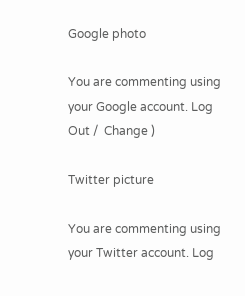Google photo

You are commenting using your Google account. Log Out /  Change )

Twitter picture

You are commenting using your Twitter account. Log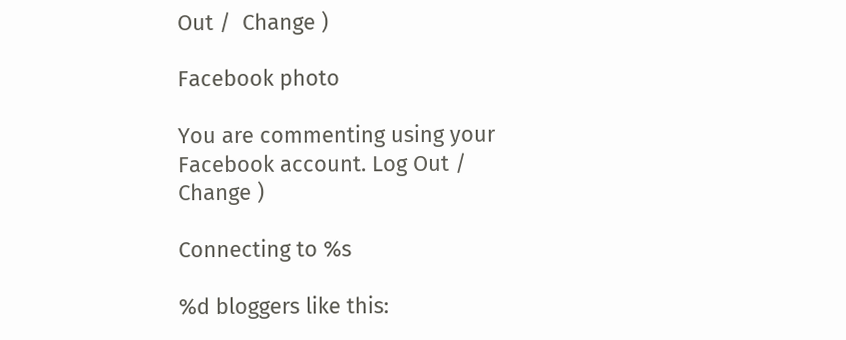Out /  Change )

Facebook photo

You are commenting using your Facebook account. Log Out /  Change )

Connecting to %s

%d bloggers like this: